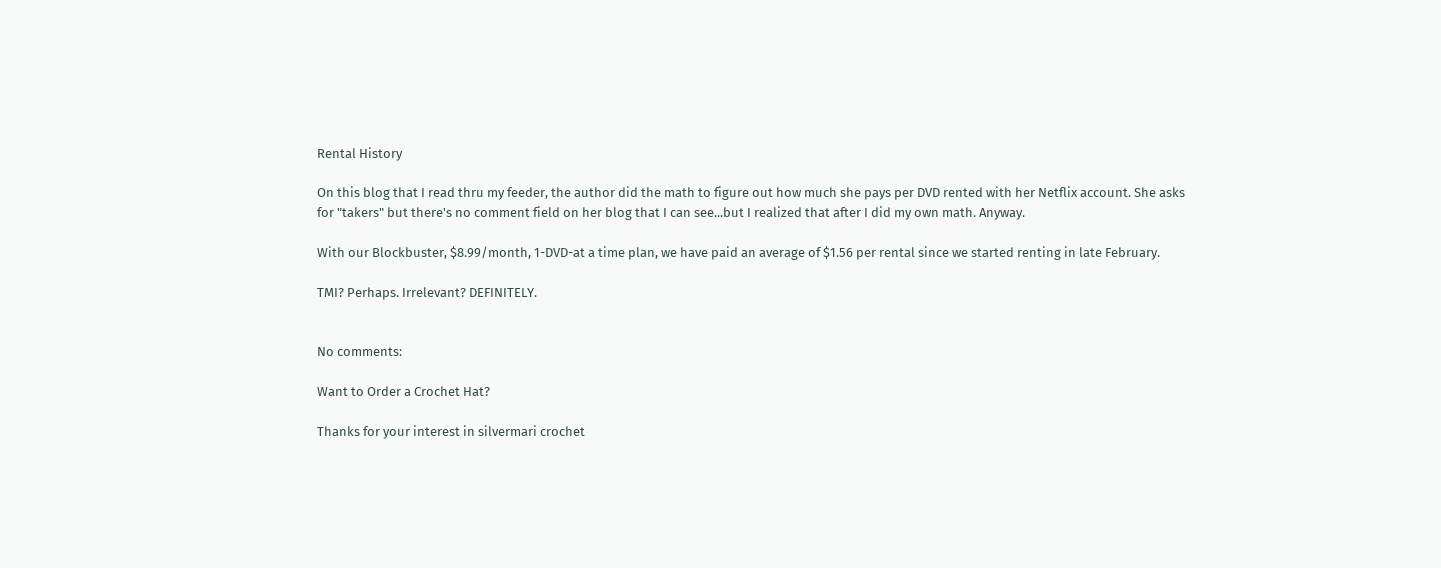Rental History

On this blog that I read thru my feeder, the author did the math to figure out how much she pays per DVD rented with her Netflix account. She asks for "takers" but there's no comment field on her blog that I can see...but I realized that after I did my own math. Anyway.

With our Blockbuster, $8.99/month, 1-DVD-at a time plan, we have paid an average of $1.56 per rental since we started renting in late February.

TMI? Perhaps. Irrelevant? DEFINITELY.


No comments:

Want to Order a Crochet Hat?

Thanks for your interest in silvermari crochet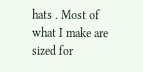hats . Most of what I make are sized for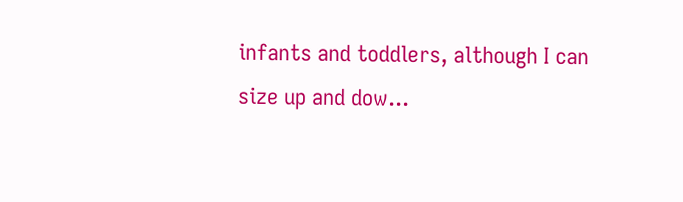infants and toddlers, although I can size up and dow...